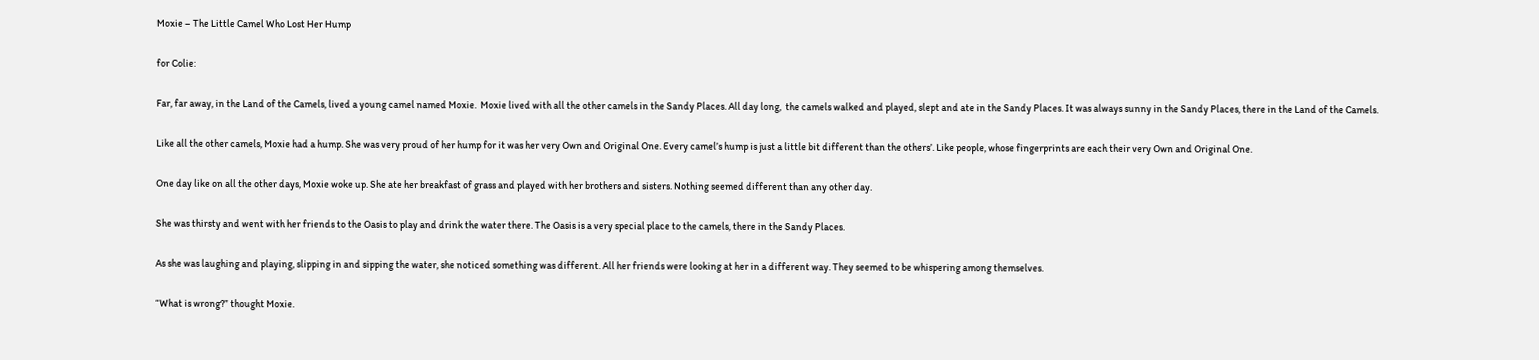Moxie – The Little Camel Who Lost Her Hump

for Colie:

Far, far away, in the Land of the Camels, lived a young camel named Moxie.  Moxie lived with all the other camels in the Sandy Places. All day long,  the camels walked and played, slept and ate in the Sandy Places. It was always sunny in the Sandy Places, there in the Land of the Camels.

Like all the other camels, Moxie had a hump. She was very proud of her hump for it was her very Own and Original One. Every camel’s hump is just a little bit different than the others’. Like people, whose fingerprints are each their very Own and Original One.

One day like on all the other days, Moxie woke up. She ate her breakfast of grass and played with her brothers and sisters. Nothing seemed different than any other day.

She was thirsty and went with her friends to the Oasis to play and drink the water there. The Oasis is a very special place to the camels, there in the Sandy Places.

As she was laughing and playing, slipping in and sipping the water, she noticed something was different. All her friends were looking at her in a different way. They seemed to be whispering among themselves.

“What is wrong?” thought Moxie.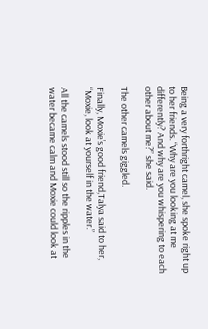Being a very forthright camel, she spoke right up to her friends. “Why are you looking at me differently? And why are you whispering to each other about me?” she said.

The other camels giggled.

Finally, Moxie’s good friend,Talya said to her, “Moxie, look at yourself in the water.”

All the camels stood still so the ripples in the water became calm and Moxie could look at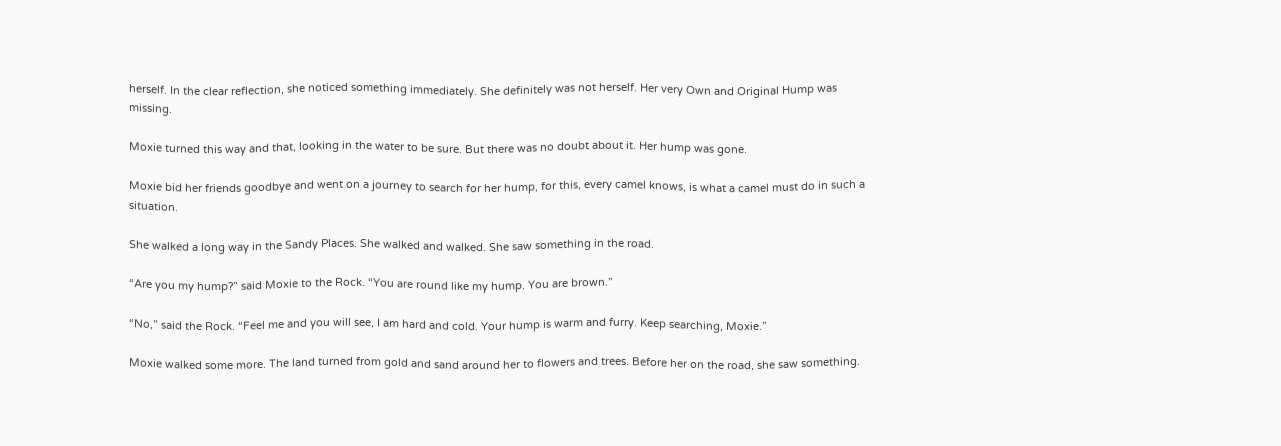herself. In the clear reflection, she noticed something immediately. She definitely was not herself. Her very Own and Original Hump was missing.

Moxie turned this way and that, looking in the water to be sure. But there was no doubt about it. Her hump was gone.

Moxie bid her friends goodbye and went on a journey to search for her hump, for this, every camel knows, is what a camel must do in such a situation.

She walked a long way in the Sandy Places. She walked and walked. She saw something in the road.

“Are you my hump?” said Moxie to the Rock. “You are round like my hump. You are brown.”

“No,” said the Rock. “Feel me and you will see, I am hard and cold. Your hump is warm and furry. Keep searching, Moxie.”

Moxie walked some more. The land turned from gold and sand around her to flowers and trees. Before her on the road, she saw something.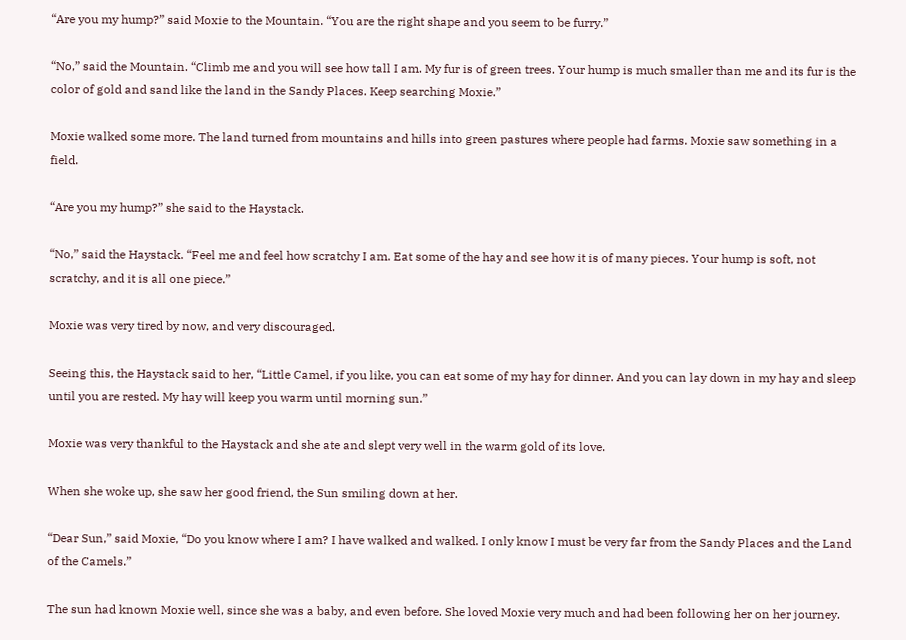“Are you my hump?” said Moxie to the Mountain. “You are the right shape and you seem to be furry.”

“No,” said the Mountain. “Climb me and you will see how tall I am. My fur is of green trees. Your hump is much smaller than me and its fur is the color of gold and sand like the land in the Sandy Places. Keep searching Moxie.”

Moxie walked some more. The land turned from mountains and hills into green pastures where people had farms. Moxie saw something in a field.

“Are you my hump?” she said to the Haystack.

“No,” said the Haystack. “Feel me and feel how scratchy I am. Eat some of the hay and see how it is of many pieces. Your hump is soft, not scratchy, and it is all one piece.”

Moxie was very tired by now, and very discouraged.

Seeing this, the Haystack said to her, “Little Camel, if you like, you can eat some of my hay for dinner. And you can lay down in my hay and sleep until you are rested. My hay will keep you warm until morning sun.”

Moxie was very thankful to the Haystack and she ate and slept very well in the warm gold of its love.

When she woke up, she saw her good friend, the Sun smiling down at her.

“Dear Sun,” said Moxie, “Do you know where I am? I have walked and walked. I only know I must be very far from the Sandy Places and the Land of the Camels.”

The sun had known Moxie well, since she was a baby, and even before. She loved Moxie very much and had been following her on her journey.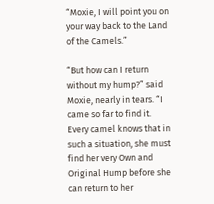“Moxie, I will point you on your way back to the Land of the Camels.”

“But how can I return without my hump?” said Moxie, nearly in tears. “I came so far to find it. Every camel knows that in such a situation, she must find her very Own and Original Hump before she can return to her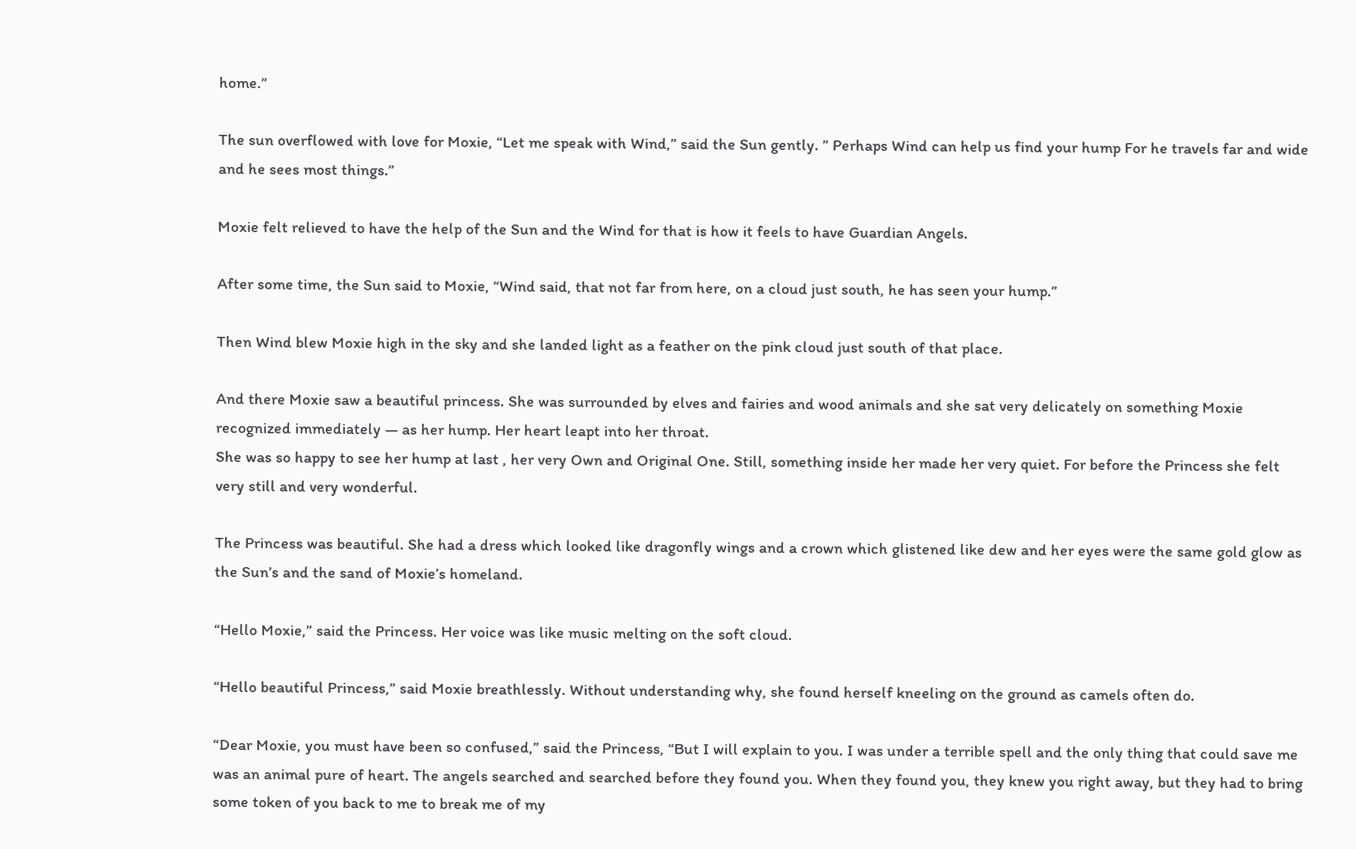home.”

The sun overflowed with love for Moxie, “Let me speak with Wind,” said the Sun gently. ” Perhaps Wind can help us find your hump For he travels far and wide and he sees most things.”

Moxie felt relieved to have the help of the Sun and the Wind for that is how it feels to have Guardian Angels.

After some time, the Sun said to Moxie, “Wind said, that not far from here, on a cloud just south, he has seen your hump.”

Then Wind blew Moxie high in the sky and she landed light as a feather on the pink cloud just south of that place.

And there Moxie saw a beautiful princess. She was surrounded by elves and fairies and wood animals and she sat very delicately on something Moxie recognized immediately — as her hump. Her heart leapt into her throat.
She was so happy to see her hump at last , her very Own and Original One. Still, something inside her made her very quiet. For before the Princess she felt very still and very wonderful.

The Princess was beautiful. She had a dress which looked like dragonfly wings and a crown which glistened like dew and her eyes were the same gold glow as the Sun’s and the sand of Moxie’s homeland.

“Hello Moxie,” said the Princess. Her voice was like music melting on the soft cloud.

“Hello beautiful Princess,” said Moxie breathlessly. Without understanding why, she found herself kneeling on the ground as camels often do.

“Dear Moxie, you must have been so confused,” said the Princess, “But I will explain to you. I was under a terrible spell and the only thing that could save me was an animal pure of heart. The angels searched and searched before they found you. When they found you, they knew you right away, but they had to bring some token of you back to me to break me of my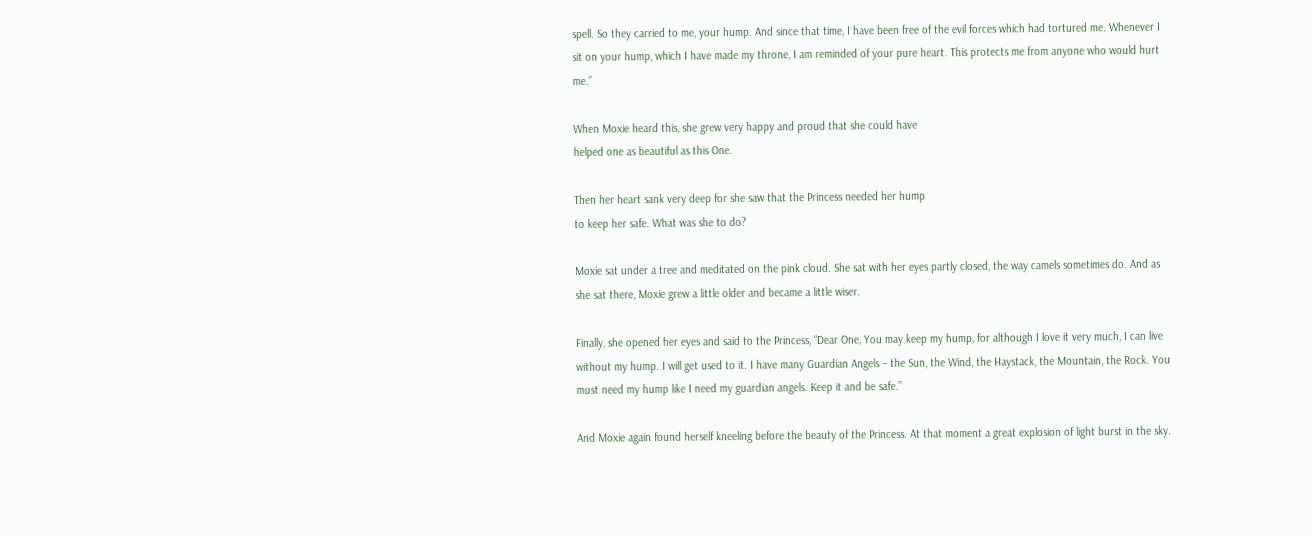spell. So they carried to me, your hump. And since that time, I have been free of the evil forces which had tortured me. Whenever I sit on your hump, which I have made my throne, I am reminded of your pure heart. This protects me from anyone who would hurt me.”

When Moxie heard this, she grew very happy and proud that she could have
helped one as beautiful as this One.

Then her heart sank very deep for she saw that the Princess needed her hump
to keep her safe. What was she to do?

Moxie sat under a tree and meditated on the pink cloud. She sat with her eyes partly closed, the way camels sometimes do. And as she sat there, Moxie grew a little older and became a little wiser.

Finally, she opened her eyes and said to the Princess, “Dear One, You may keep my hump, for although I love it very much, I can live without my hump. I will get used to it. I have many Guardian Angels – the Sun, the Wind, the Haystack, the Mountain, the Rock. You must need my hump like I need my guardian angels. Keep it and be safe.”

And Moxie again found herself kneeling before the beauty of the Princess. At that moment a great explosion of light burst in the sky.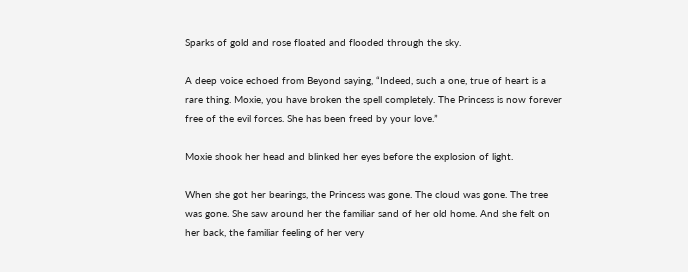Sparks of gold and rose floated and flooded through the sky.

A deep voice echoed from Beyond saying, “Indeed, such a one, true of heart is a rare thing. Moxie, you have broken the spell completely. The Princess is now forever free of the evil forces. She has been freed by your love.”

Moxie shook her head and blinked her eyes before the explosion of light.

When she got her bearings, the Princess was gone. The cloud was gone. The tree was gone. She saw around her the familiar sand of her old home. And she felt on her back, the familiar feeling of her very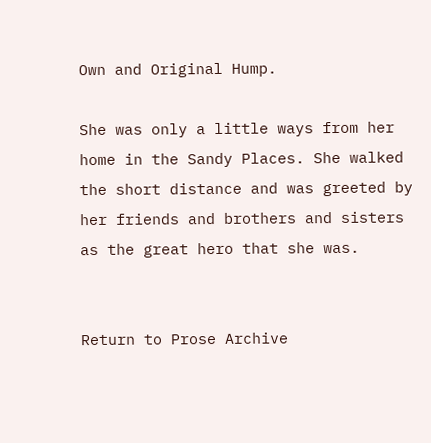Own and Original Hump.

She was only a little ways from her home in the Sandy Places. She walked the short distance and was greeted by her friends and brothers and sisters as the great hero that she was.


Return to Prose Archive